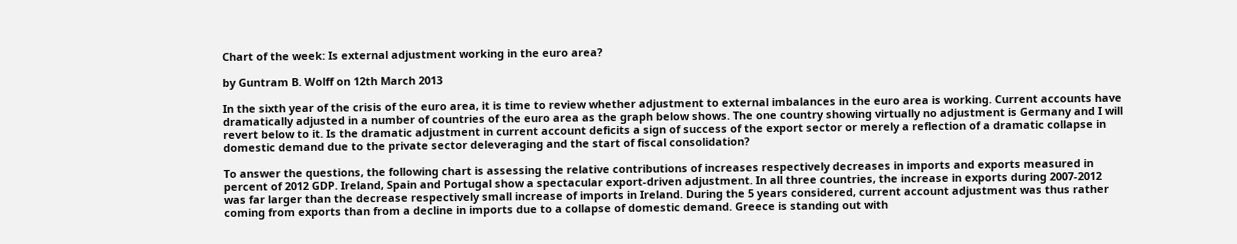Chart of the week: Is external adjustment working in the euro area?

by Guntram B. Wolff on 12th March 2013

In the sixth year of the crisis of the euro area, it is time to review whether adjustment to external imbalances in the euro area is working. Current accounts have dramatically adjusted in a number of countries of the euro area as the graph below shows. The one country showing virtually no adjustment is Germany and I will revert below to it. Is the dramatic adjustment in current account deficits a sign of success of the export sector or merely a reflection of a dramatic collapse in domestic demand due to the private sector deleveraging and the start of fiscal consolidation?

To answer the questions, the following chart is assessing the relative contributions of increases respectively decreases in imports and exports measured in percent of 2012 GDP. Ireland, Spain and Portugal show a spectacular export-driven adjustment. In all three countries, the increase in exports during 2007-2012 was far larger than the decrease respectively small increase of imports in Ireland. During the 5 years considered, current account adjustment was thus rather coming from exports than from a decline in imports due to a collapse of domestic demand. Greece is standing out with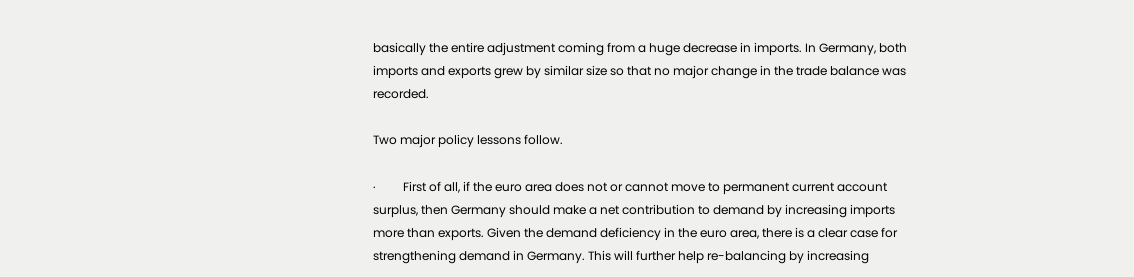basically the entire adjustment coming from a huge decrease in imports. In Germany, both imports and exports grew by similar size so that no major change in the trade balance was recorded.

Two major policy lessons follow.

·         First of all, if the euro area does not or cannot move to permanent current account surplus, then Germany should make a net contribution to demand by increasing imports more than exports. Given the demand deficiency in the euro area, there is a clear case for strengthening demand in Germany. This will further help re-balancing by increasing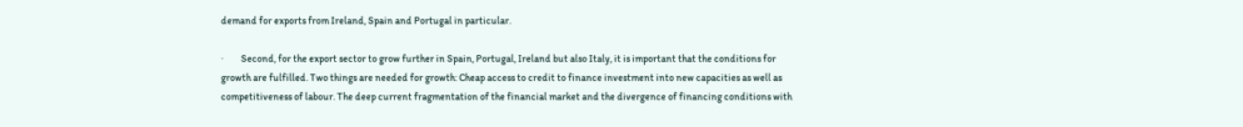demand for exports from Ireland, Spain and Portugal in particular.

·         Second, for the export sector to grow further in Spain, Portugal, Ireland but also Italy, it is important that the conditions for growth are fulfilled. Two things are needed for growth: Cheap access to credit to finance investment into new capacities as well as competitiveness of labour. The deep current fragmentation of the financial market and the divergence of financing conditions with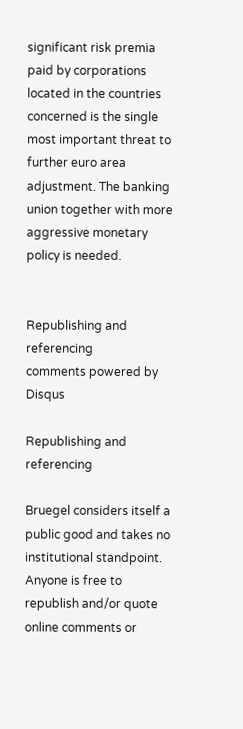significant risk premia paid by corporations located in the countries concerned is the single most important threat to further euro area adjustment. The banking union together with more aggressive monetary policy is needed.


Republishing and referencing
comments powered by Disqus

Republishing and referencing

Bruegel considers itself a public good and takes no institutional standpoint. Anyone is free to republish and/or quote online comments or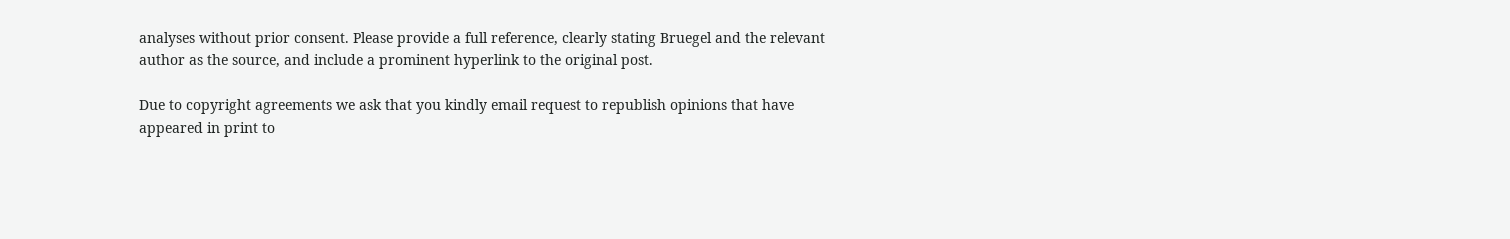analyses without prior consent. Please provide a full reference, clearly stating Bruegel and the relevant author as the source, and include a prominent hyperlink to the original post.

Due to copyright agreements we ask that you kindly email request to republish opinions that have appeared in print to